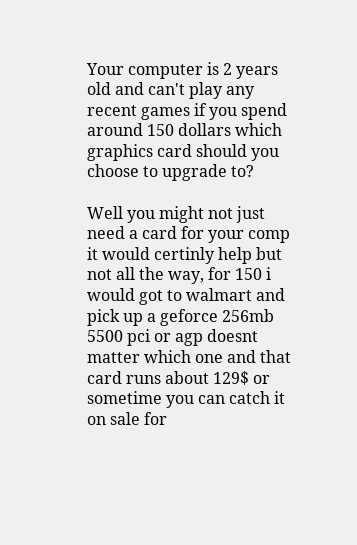Your computer is 2 years old and can't play any recent games if you spend around 150 dollars which graphics card should you choose to upgrade to?

Well you might not just need a card for your comp it would certinly help but not all the way, for 150 i would got to walmart and pick up a geforce 256mb 5500 pci or agp doesnt matter which one and that card runs about 129$ or sometime you can catch it on sale for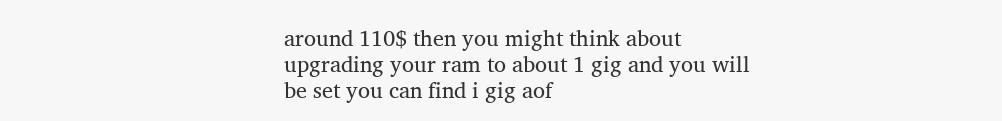around 110$ then you might think about upgrading your ram to about 1 gig and you will be set you can find i gig aof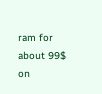ram for about 99$ on